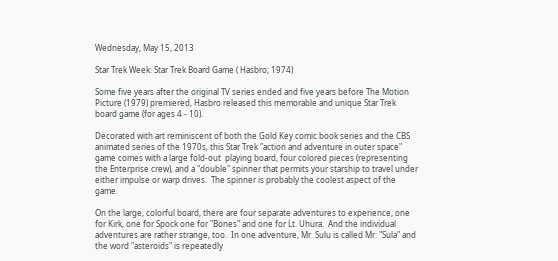Wednesday, May 15, 2013

Star Trek Week: Star Trek Board Game ( Hasbro; 1974)

Some five years after the original TV series ended and five years before The Motion Picture (1979) premiered, Hasbro released this memorable and unique Star Trek board game (for ages 4 - 10).

Decorated with art reminiscent of both the Gold Key comic book series and the CBS animated series of the 1970s, this Star Trek "action and adventure in outer space" game comes with a large fold-out  playing board, four colored pieces (representing the Enterprise crew), and a "double" spinner that permits your starship to travel under either impulse or warp drives.  The spinner is probably the coolest aspect of the game.

On the large, colorful board, there are four separate adventures to experience, one for Kirk, one for Spock one for "Bones" and one for Lt. Uhura.  And the individual adventures are rather strange, too.  In one adventure, Mr. Sulu is called Mr. "Sula" and the word "asteroids" is repeatedly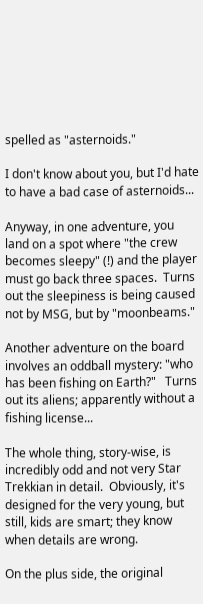spelled as "asternoids."

I don't know about you, but I'd hate to have a bad case of asternoids...

Anyway, in one adventure, you land on a spot where "the crew becomes sleepy" (!) and the player must go back three spaces.  Turns out the sleepiness is being caused not by MSG, but by "moonbeams."

Another adventure on the board involves an oddball mystery: "who has been fishing on Earth?"   Turns out its aliens; apparently without a fishing license...

The whole thing, story-wise, is incredibly odd and not very Star Trekkian in detail.  Obviously, it's designed for the very young, but still, kids are smart; they know when details are wrong.

On the plus side, the original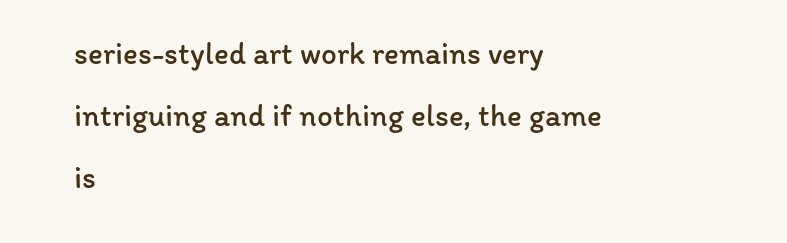series-styled art work remains very intriguing and if nothing else, the game is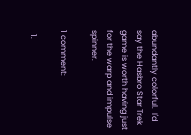abundantly colorful.  I'd say the Hasbro Star Trek game is worth having just for the warp and impulse spinner.

1 comment:

  1.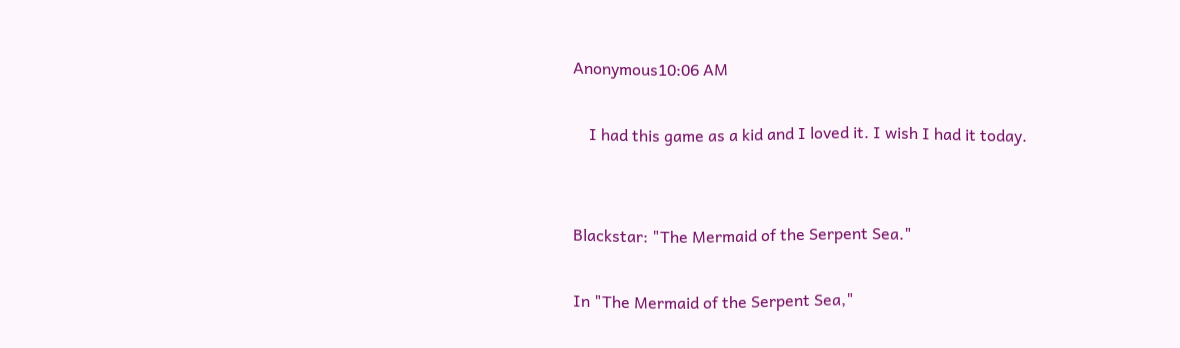Anonymous10:06 AM

    I had this game as a kid and I loved it. I wish I had it today.


Blackstar: "The Mermaid of the Serpent Sea."

In "The Mermaid of the Serpent Sea,"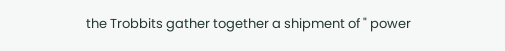the Trobbits gather together a shipment of " power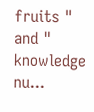fruits " and " knowledge nu...